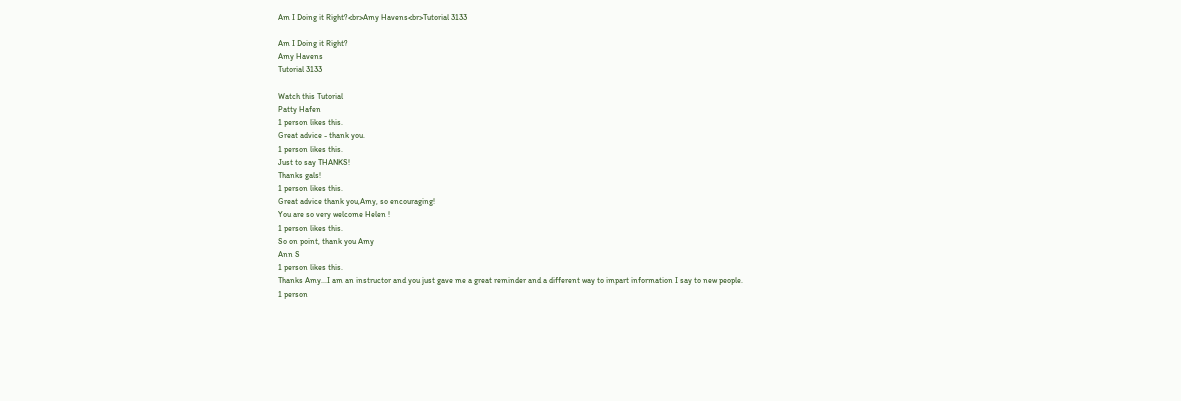Am I Doing it Right?<br>Amy Havens<br>Tutorial 3133

Am I Doing it Right?
Amy Havens
Tutorial 3133

Watch this Tutorial
Patty Hafen
1 person likes this.
Great advice - thank you.
1 person likes this.
Just to say THANKS!
Thanks gals!
1 person likes this.
Great advice thank you,Amy, so encouraging!
You are so very welcome Helen !
1 person likes this.
So on point, thank you Amy
Ann S
1 person likes this.
Thanks Amy...I am an instructor and you just gave me a great reminder and a different way to impart information I say to new people.
1 person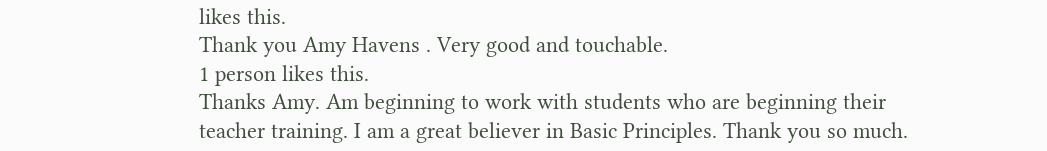likes this.
Thank you Amy Havens . Very good and touchable.
1 person likes this.
Thanks Amy. Am beginning to work with students who are beginning their teacher training. I am a great believer in Basic Principles. Thank you so much.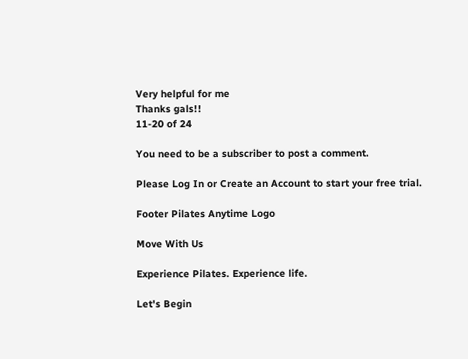Very helpful for me
Thanks gals!!
11-20 of 24

You need to be a subscriber to post a comment.

Please Log In or Create an Account to start your free trial.

Footer Pilates Anytime Logo

Move With Us

Experience Pilates. Experience life.

Let's Begin